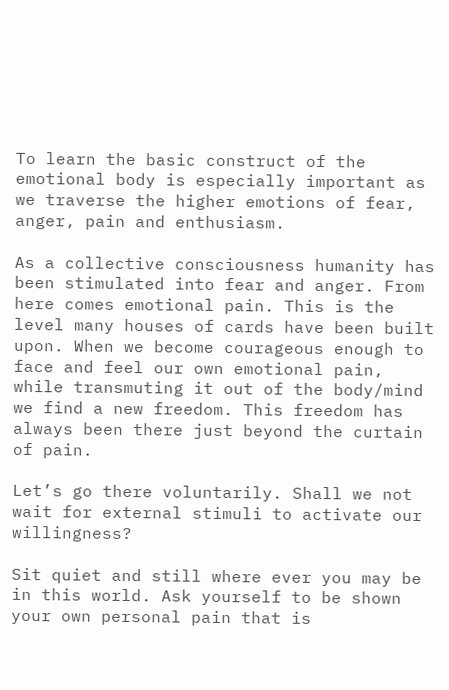To learn the basic construct of the emotional body is especially important as we traverse the higher emotions of fear, anger, pain and enthusiasm.

As a collective consciousness humanity has been stimulated into fear and anger. From here comes emotional pain. This is the level many houses of cards have been built upon. When we become courageous enough to face and feel our own emotional pain, while transmuting it out of the body/mind we find a new freedom. This freedom has always been there just beyond the curtain of pain.

Let’s go there voluntarily. Shall we not wait for external stimuli to activate our willingness?

Sit quiet and still where ever you may be in this world. Ask yourself to be shown your own personal pain that is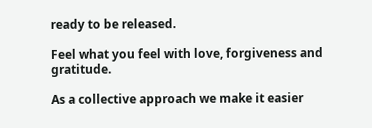ready to be released.

Feel what you feel with love, forgiveness and gratitude.

As a collective approach we make it easier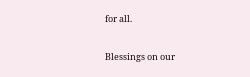for all.

Blessings on our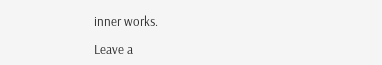inner works.

Leave a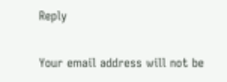Reply

Your email address will not be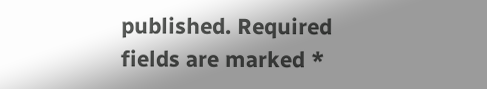published. Required fields are marked *